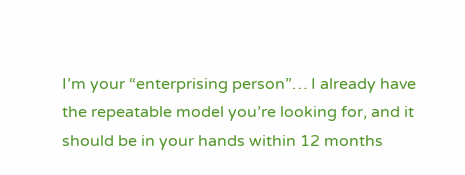I’m your “enterprising person”… I already have the repeatable model you’re looking for, and it should be in your hands within 12 months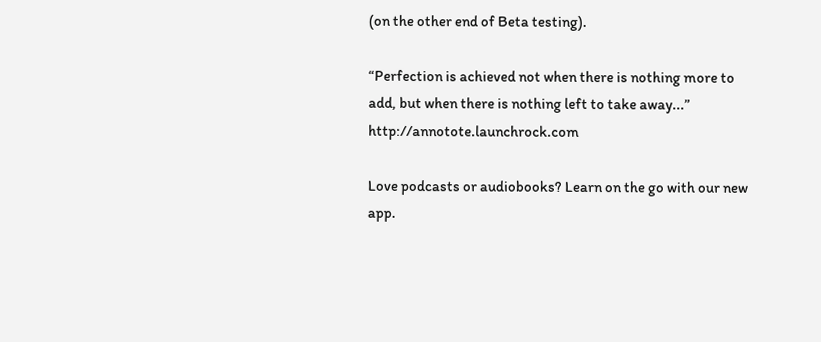(on the other end of Beta testing).

“Perfection is achieved not when there is nothing more to add, but when there is nothing left to take away...”  http://annotote.launchrock.com

Love podcasts or audiobooks? Learn on the go with our new app.